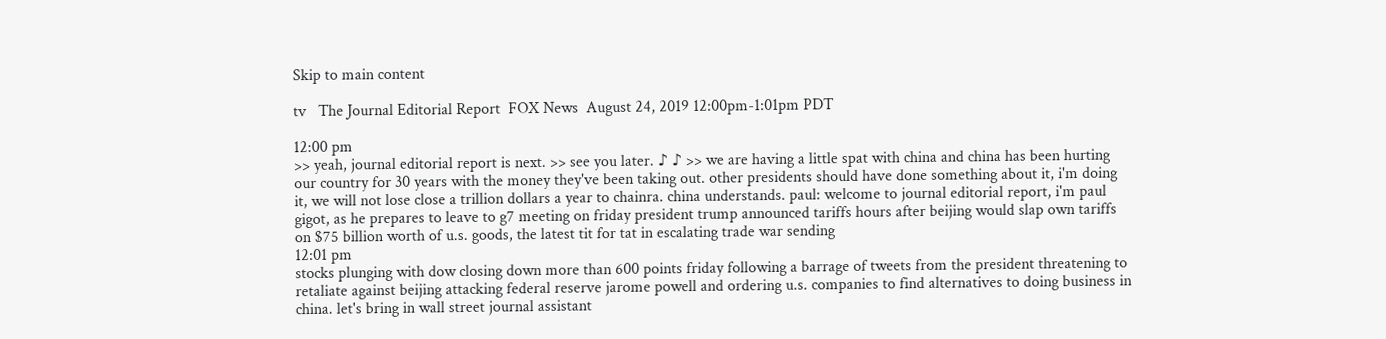Skip to main content

tv   The Journal Editorial Report  FOX News  August 24, 2019 12:00pm-1:01pm PDT

12:00 pm
>> yeah, journal editorial report is next. >> see you later. ♪ ♪ >> we are having a little spat with china and china has been hurting our country for 30 years with the money they've been taking out. other presidents should have done something about it, i'm doing it, we will not lose close a trillion dollars a year to chainra. china understands. paul: welcome to journal editorial report, i'm paul gigot, as he prepares to leave to g7 meeting on friday president trump announced tariffs hours after beijing would slap own tariffs on $75 billion worth of u.s. goods, the latest tit for tat in escalating trade war sending
12:01 pm
stocks plunging with dow closing down more than 600 points friday following a barrage of tweets from the president threatening to retaliate against beijing attacking federal reserve jarome powell and ordering u.s. companies to find alternatives to doing business in china. let's bring in wall street journal assistant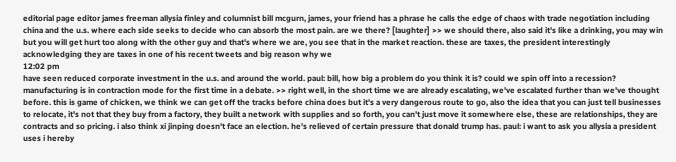editorial page editor james freeman allysia finley and columnist bill mcgurn, james, your friend has a phrase he calls the edge of chaos with trade negotiation including china and the u.s. where each side seeks to decide who can absorb the most pain. are we there? [laughter] >> we should there, also said it's like a drinking, you may win but you will get hurt too along with the other guy and that's where we are, you see that in the market reaction. these are taxes, the president interestingly acknowledging they are taxes in one of his recent tweets and big reason why we
12:02 pm
have seen reduced corporate investment in the u.s. and around the world. paul: bill, how big a problem do you think it is? could we spin off into a recession? manufacturing is in contraction mode for the first time in a debate. >> right well, in the short time we are already escalating, we've escalated further than we've thought before. this is game of chicken, we think we can get off the tracks before china does but it's a very dangerous route to go, also the idea that you can just tell businesses to relocate, it's not that they buy from a factory, they built a network with supplies and so forth, you can't just move it somewhere else, these are relationships, they are contracts and so pricing. i also think xi jinping doesn't face an election. he's relieved of certain pressure that donald trump has. paul: i want to ask you allysia a president uses i hereby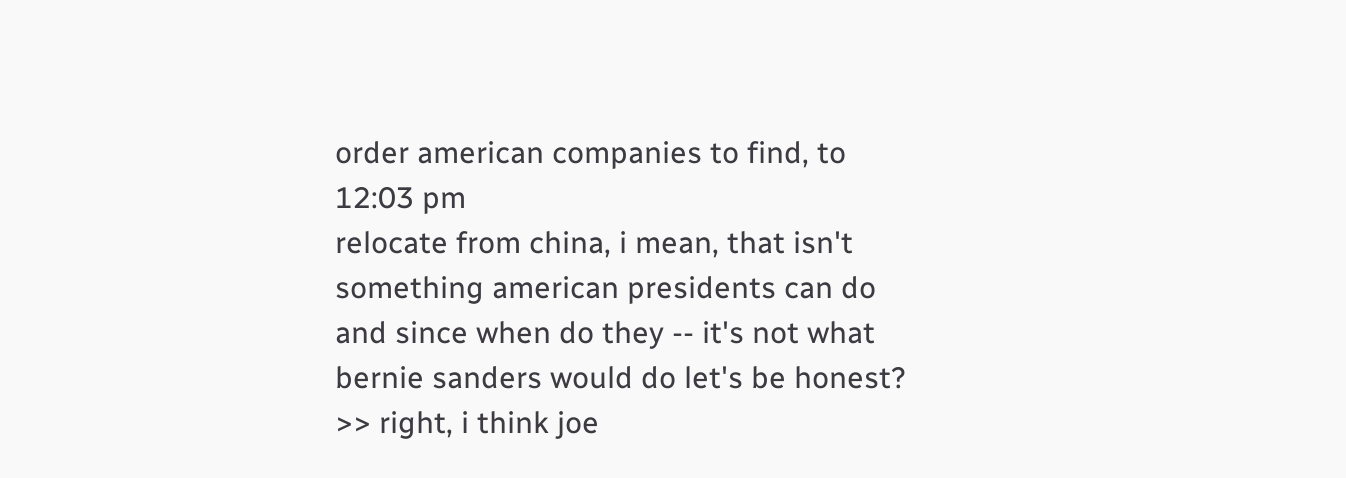order american companies to find, to
12:03 pm
relocate from china, i mean, that isn't something american presidents can do and since when do they -- it's not what bernie sanders would do let's be honest? >> right, i think joe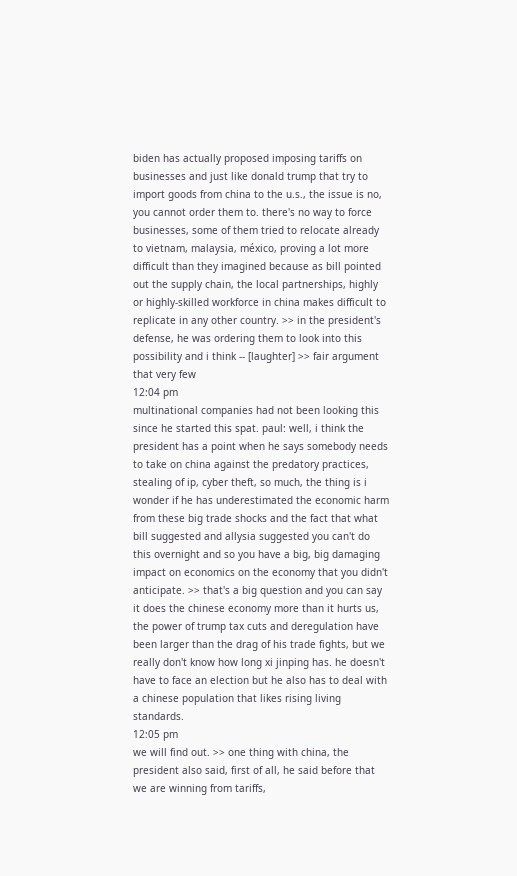biden has actually proposed imposing tariffs on businesses and just like donald trump that try to import goods from china to the u.s., the issue is no, you cannot order them to. there's no way to force businesses, some of them tried to relocate already to vietnam, malaysia, méxico, proving a lot more difficult than they imagined because as bill pointed out the supply chain, the local partnerships, highly or highly-skilled workforce in china makes difficult to replicate in any other country. >> in the president's defense, he was ordering them to look into this possibility and i think -- [laughter] >> fair argument that very few
12:04 pm
multinational companies had not been looking this since he started this spat. paul: well, i think the president has a point when he says somebody needs to take on china against the predatory practices, stealing of ip, cyber theft, so much, the thing is i wonder if he has underestimated the economic harm from these big trade shocks and the fact that what bill suggested and allysia suggested you can't do this overnight and so you have a big, big damaging impact on economics on the economy that you didn't anticipate. >> that's a big question and you can say it does the chinese economy more than it hurts us, the power of trump tax cuts and deregulation have been larger than the drag of his trade fights, but we really don't know how long xi jinping has. he doesn't have to face an election but he also has to deal with a chinese population that likes rising living standards.
12:05 pm
we will find out. >> one thing with china, the president also said, first of all, he said before that we are winning from tariffs,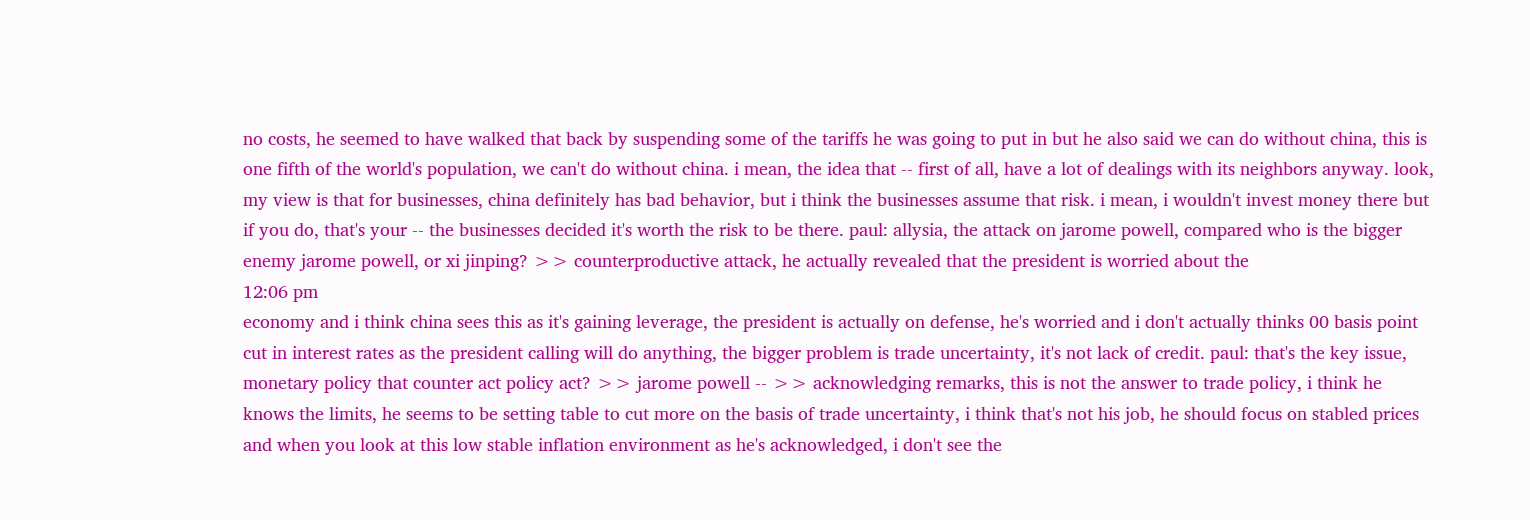no costs, he seemed to have walked that back by suspending some of the tariffs he was going to put in but he also said we can do without china, this is one fifth of the world's population, we can't do without china. i mean, the idea that -- first of all, have a lot of dealings with its neighbors anyway. look, my view is that for businesses, china definitely has bad behavior, but i think the businesses assume that risk. i mean, i wouldn't invest money there but if you do, that's your -- the businesses decided it's worth the risk to be there. paul: allysia, the attack on jarome powell, compared who is the bigger enemy jarome powell, or xi jinping? >> counterproductive attack, he actually revealed that the president is worried about the
12:06 pm
economy and i think china sees this as it's gaining leverage, the president is actually on defense, he's worried and i don't actually thinks 00 basis point cut in interest rates as the president calling will do anything, the bigger problem is trade uncertainty, it's not lack of credit. paul: that's the key issue, monetary policy that counter act policy act? >> jarome powell -- >> acknowledging remarks, this is not the answer to trade policy, i think he knows the limits, he seems to be setting table to cut more on the basis of trade uncertainty, i think that's not his job, he should focus on stabled prices and when you look at this low stable inflation environment as he's acknowledged, i don't see the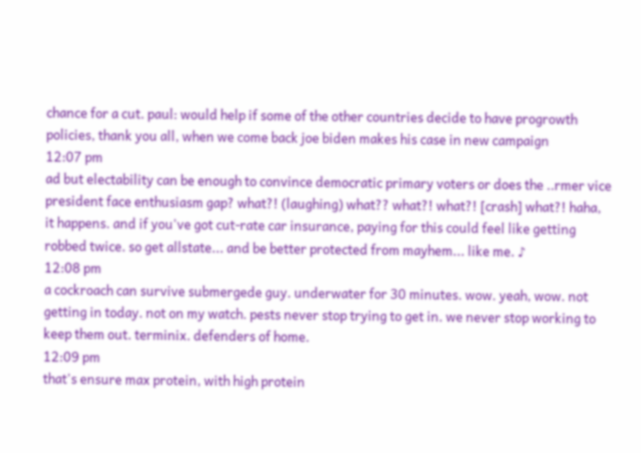chance for a cut. paul: would help if some of the other countries decide to have progrowth policies, thank you all, when we come back joe biden makes his case in new campaign
12:07 pm
ad but electability can be enough to convince democratic primary voters or does the ..rmer vice president face enthusiasm gap? what?! (laughing) what?? what?! what?! [crash] what?! haha, it happens. and if you've got cut-rate car insurance, paying for this could feel like getting robbed twice. so get allstate... and be better protected from mayhem... like me. ♪
12:08 pm
a cockroach can survive submergede guy. underwater for 30 minutes. wow. yeah, wow. not getting in today. not on my watch. pests never stop trying to get in. we never stop working to keep them out. terminix. defenders of home.
12:09 pm
that's ensure max protein, with high protein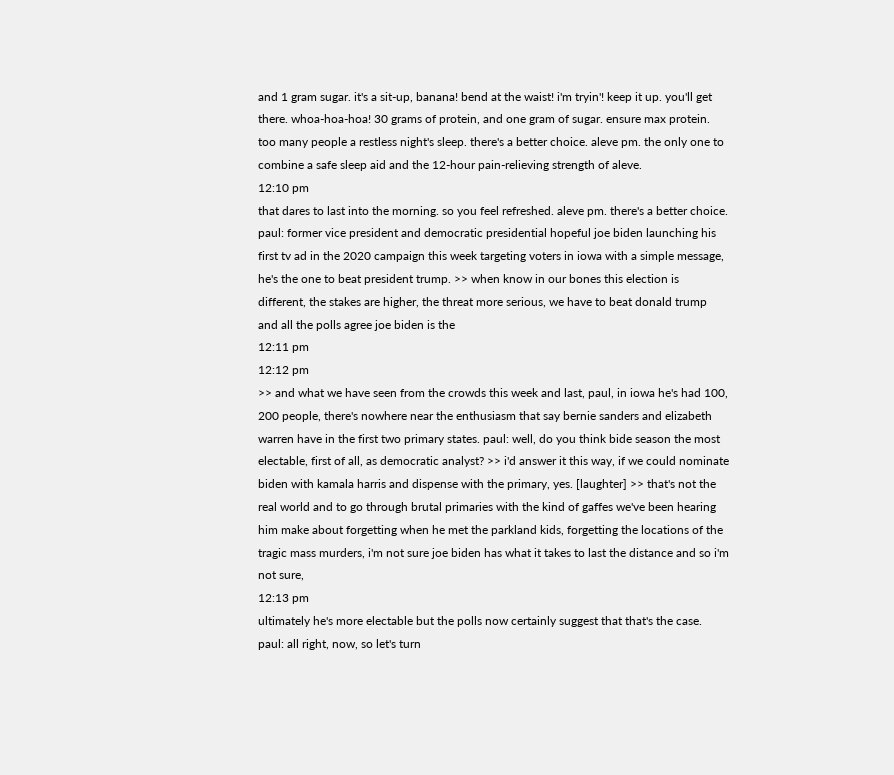and 1 gram sugar. it's a sit-up, banana! bend at the waist! i'm tryin'! keep it up. you'll get there. whoa-hoa-hoa! 30 grams of protein, and one gram of sugar. ensure max protein. too many people a restless night's sleep. there's a better choice. aleve pm. the only one to combine a safe sleep aid and the 12-hour pain-relieving strength of aleve.
12:10 pm
that dares to last into the morning. so you feel refreshed. aleve pm. there's a better choice. paul: former vice president and democratic presidential hopeful joe biden launching his first tv ad in the 2020 campaign this week targeting voters in iowa with a simple message, he's the one to beat president trump. >> when know in our bones this election is different, the stakes are higher, the threat more serious, we have to beat donald trump and all the polls agree joe biden is the
12:11 pm
12:12 pm
>> and what we have seen from the crowds this week and last, paul, in iowa he's had 100, 200 people, there's nowhere near the enthusiasm that say bernie sanders and elizabeth warren have in the first two primary states. paul: well, do you think bide season the most electable, first of all, as democratic analyst? >> i'd answer it this way, if we could nominate biden with kamala harris and dispense with the primary, yes. [laughter] >> that's not the real world and to go through brutal primaries with the kind of gaffes we've been hearing him make about forgetting when he met the parkland kids, forgetting the locations of the tragic mass murders, i'm not sure joe biden has what it takes to last the distance and so i'm not sure,
12:13 pm
ultimately he's more electable but the polls now certainly suggest that that's the case. paul: all right, now, so let's turn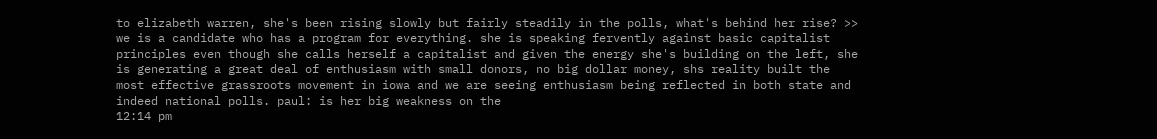to elizabeth warren, she's been rising slowly but fairly steadily in the polls, what's behind her rise? >> we is a candidate who has a program for everything. she is speaking fervently against basic capitalist principles even though she calls herself a capitalist and given the energy she's building on the left, she is generating a great deal of enthusiasm with small donors, no big dollar money, shs reality built the most effective grassroots movement in iowa and we are seeing enthusiasm being reflected in both state and indeed national polls. paul: is her big weakness on the
12:14 pm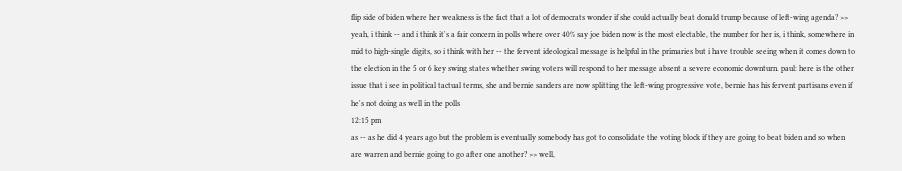flip side of biden where her weakness is the fact that a lot of democrats wonder if she could actually beat donald trump because of left-wing agenda? >> yeah, i think -- and i think it's a fair concern in polls where over 40% say joe biden now is the most electable, the number for her is, i think, somewhere in mid to high-single digits, so i think with her -- the fervent ideological message is helpful in the primaries but i have trouble seeing when it comes down to the election in the 5 or 6 key swing states whether swing voters will respond to her message absent a severe economic downturn. paul: here is the other issue that i see in political tactual terms, she and bernie sanders are now splitting the left-wing progressive vote, bernie has his fervent partisans even if he's not doing as well in the polls
12:15 pm
as -- as he did 4 years ago but the problem is eventually somebody has got to consolidate the voting block if they are going to beat biden and so when are warren and bernie going to go after one another? >> well,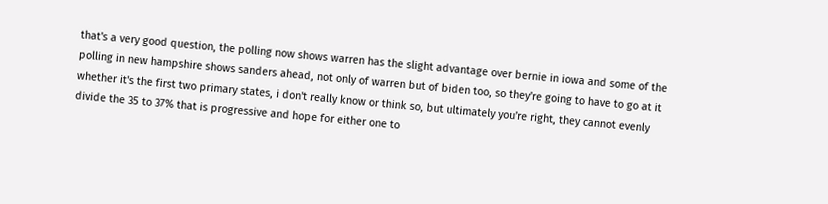that's a very good question, the polling now shows warren has the slight advantage over bernie in iowa and some of the polling in new hampshire shows sanders ahead, not only of warren but of biden too, so they're going to have to go at it whether it's the first two primary states, i don't really know or think so, but ultimately you're right, they cannot evenly divide the 35 to 37% that is progressive and hope for either one to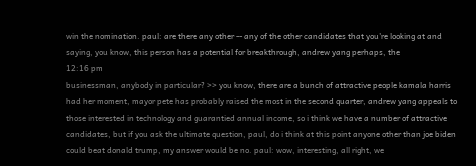win the nomination. paul: are there any other -- any of the other candidates that you're looking at and saying, you know, this person has a potential for breakthrough, andrew yang perhaps, the
12:16 pm
businessman, anybody in particular? >> you know, there are a bunch of attractive people kamala harris had her moment, mayor pete has probably raised the most in the second quarter, andrew yang appeals to those interested in technology and guarantied annual income, so i think we have a number of attractive candidates, but if you ask the ultimate question, paul, do i think at this point anyone other than joe biden could beat donald trump, my answer would be no. paul: wow, interesting, all right, we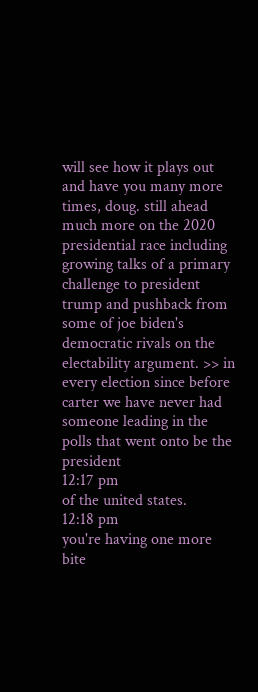will see how it plays out and have you many more times, doug. still ahead much more on the 2020 presidential race including growing talks of a primary challenge to president trump and pushback from some of joe biden's democratic rivals on the electability argument. >> in every election since before carter we have never had someone leading in the polls that went onto be the president
12:17 pm
of the united states.
12:18 pm
you're having one more bite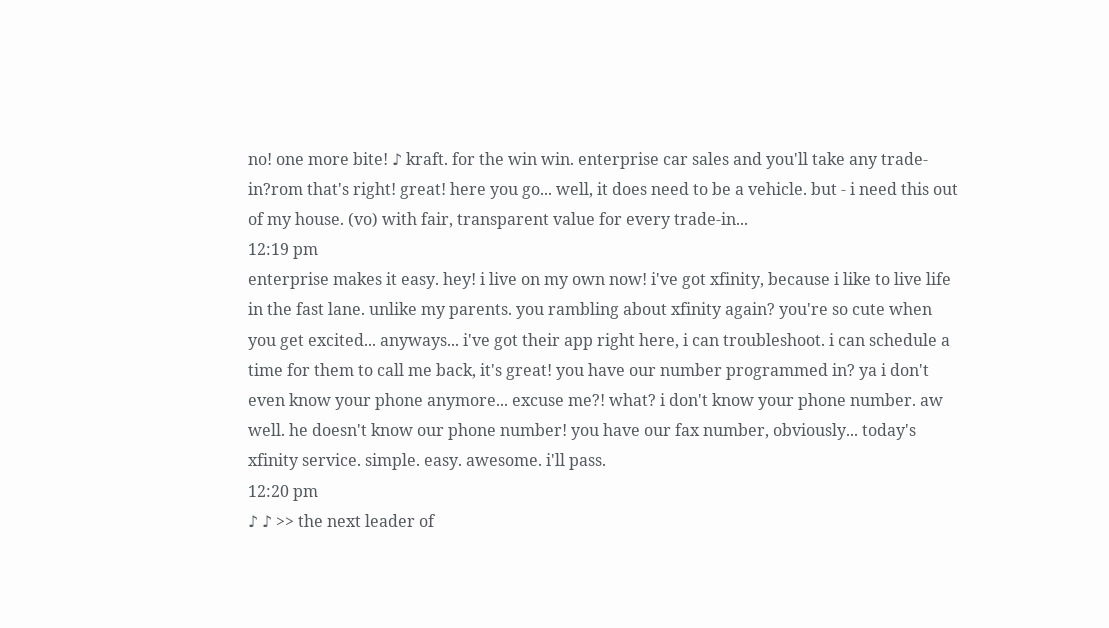no! one more bite! ♪ kraft. for the win win. enterprise car sales and you'll take any trade-in?rom that's right! great! here you go... well, it does need to be a vehicle. but - i need this out of my house. (vo) with fair, transparent value for every trade-in...
12:19 pm
enterprise makes it easy. hey! i live on my own now! i've got xfinity, because i like to live life in the fast lane. unlike my parents. you rambling about xfinity again? you're so cute when you get excited... anyways... i've got their app right here, i can troubleshoot. i can schedule a time for them to call me back, it's great! you have our number programmed in? ya i don't even know your phone anymore... excuse me?! what? i don't know your phone number. aw well. he doesn't know our phone number! you have our fax number, obviously... today's xfinity service. simple. easy. awesome. i'll pass.
12:20 pm
♪ ♪ >> the next leader of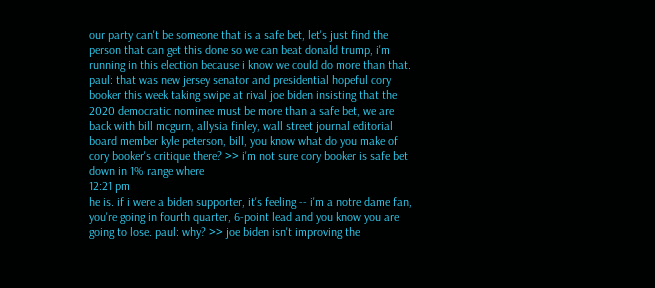our party can't be someone that is a safe bet, let's just find the person that can get this done so we can beat donald trump, i'm running in this election because i know we could do more than that. paul: that was new jersey senator and presidential hopeful cory booker this week taking swipe at rival joe biden insisting that the 2020 democratic nominee must be more than a safe bet, we are back with bill mcgurn, allysia finley, wall street journal editorial board member kyle peterson, bill, you know what do you make of cory booker's critique there? >> i'm not sure cory booker is safe bet down in 1% range where
12:21 pm
he is. if i were a biden supporter, it's feeling -- i'm a notre dame fan, you're going in fourth quarter, 6-point lead and you know you are going to lose. paul: why? >> joe biden isn't improving the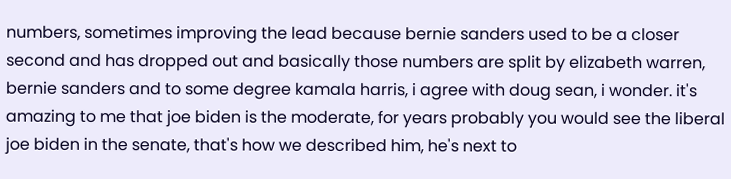numbers, sometimes improving the lead because bernie sanders used to be a closer second and has dropped out and basically those numbers are split by elizabeth warren, bernie sanders and to some degree kamala harris, i agree with doug sean, i wonder. it's amazing to me that joe biden is the moderate, for years probably you would see the liberal joe biden in the senate, that's how we described him, he's next to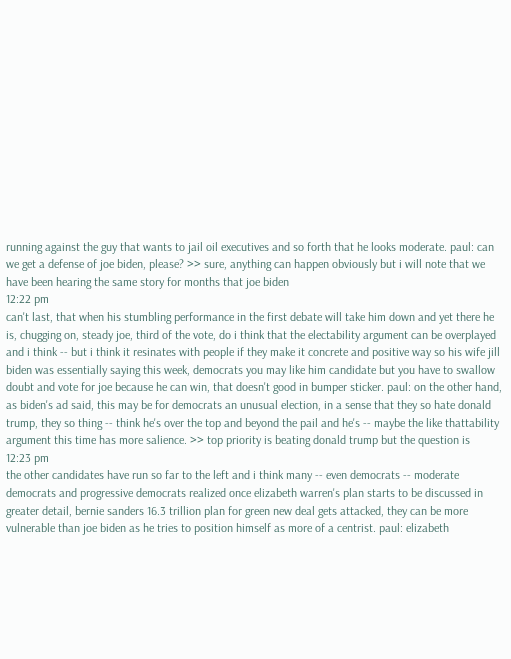running against the guy that wants to jail oil executives and so forth that he looks moderate. paul: can we get a defense of joe biden, please? >> sure, anything can happen obviously but i will note that we have been hearing the same story for months that joe biden
12:22 pm
can't last, that when his stumbling performance in the first debate will take him down and yet there he is, chugging on, steady joe, third of the vote, do i think that the electability argument can be overplayed and i think -- but i think it resinates with people if they make it concrete and positive way so his wife jill biden was essentially saying this week, democrats you may like him candidate but you have to swallow doubt and vote for joe because he can win, that doesn't good in bumper sticker. paul: on the other hand, as biden's ad said, this may be for democrats an unusual election, in a sense that they so hate donald trump, they so thing -- think he's over the top and beyond the pail and he's -- maybe the like thattability argument this time has more salience. >> top priority is beating donald trump but the question is
12:23 pm
the other candidates have run so far to the left and i think many -- even democrats -- moderate democrats and progressive democrats realized once elizabeth warren's plan starts to be discussed in greater detail, bernie sanders 16.3 trillion plan for green new deal gets attacked, they can be more vulnerable than joe biden as he tries to position himself as more of a centrist. paul: elizabeth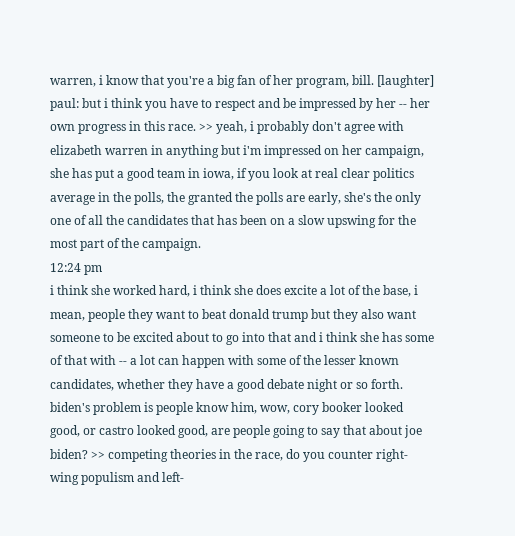warren, i know that you're a big fan of her program, bill. [laughter] paul: but i think you have to respect and be impressed by her -- her own progress in this race. >> yeah, i probably don't agree with elizabeth warren in anything but i'm impressed on her campaign, she has put a good team in iowa, if you look at real clear politics average in the polls, the granted the polls are early, she's the only one of all the candidates that has been on a slow upswing for the most part of the campaign.
12:24 pm
i think she worked hard, i think she does excite a lot of the base, i mean, people they want to beat donald trump but they also want someone to be excited about to go into that and i think she has some of that with -- a lot can happen with some of the lesser known candidates, whether they have a good debate night or so forth. biden's problem is people know him, wow, cory booker looked good, or castro looked good, are people going to say that about joe biden? >> competing theories in the race, do you counter right-wing populism and left-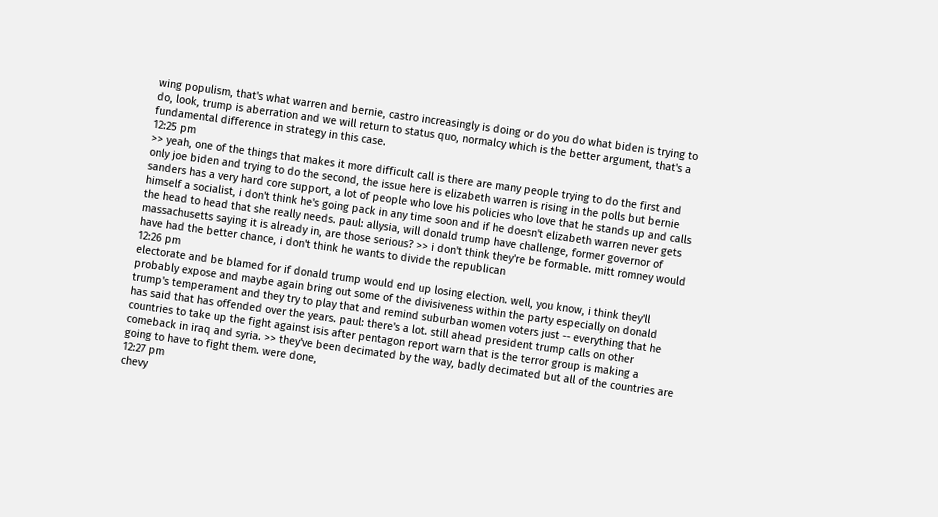wing populism, that's what warren and bernie, castro increasingly is doing or do you do what biden is trying to do, look, trump is aberration and we will return to status quo, normalcy which is the better argument, that's a fundamental difference in strategy in this case.
12:25 pm
>> yeah, one of the things that makes it more difficult call is there are many people trying to do the first and only joe biden and trying to do the second, the issue here is elizabeth warren is rising in the polls but bernie sanders has a very hard core support, a lot of people who love his policies who love that he stands up and calls himself a socialist, i don't think he's going pack in any time soon and if he doesn't elizabeth warren never gets the head to head that she really needs. paul: allysia, will donald trump have challenge, former governor of massachusetts saying it is already in, are those serious? >> i don't think they're be formable. mitt romney would have had the better chance, i don't think he wants to divide the republican
12:26 pm
electorate and be blamed for if donald trump would end up losing election. well, you know, i think they'll probably expose and maybe again bring out some of the divisiveness within the party especially on donald trump's temperament and they try to play that and remind suburban women voters just -- everything that he has said that has offended over the years. paul: there's a lot. still ahead president trump calls on other countries to take up the fight against isis after pentagon report warn that is the terror group is making a comeback in iraq and syria. >> they've been decimated by the way, badly decimated but all of the countries are going to have to fight them. were done,
12:27 pm
chevy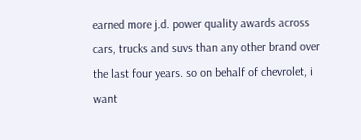earned more j.d. power quality awards across cars, trucks and suvs than any other brand over the last four years. so on behalf of chevrolet, i want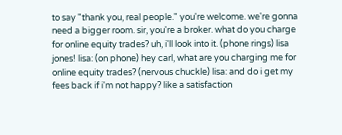to say "thank you, real people." you're welcome. we're gonna need a bigger room. sir, you're a broker. what do you charge for online equity trades? uh, i'll look into it. (phone rings) lisa jones! lisa: (on phone) hey carl, what are you charging me for online equity trades? (nervous chuckle) lisa: and do i get my fees back if i'm not happy? like a satisfaction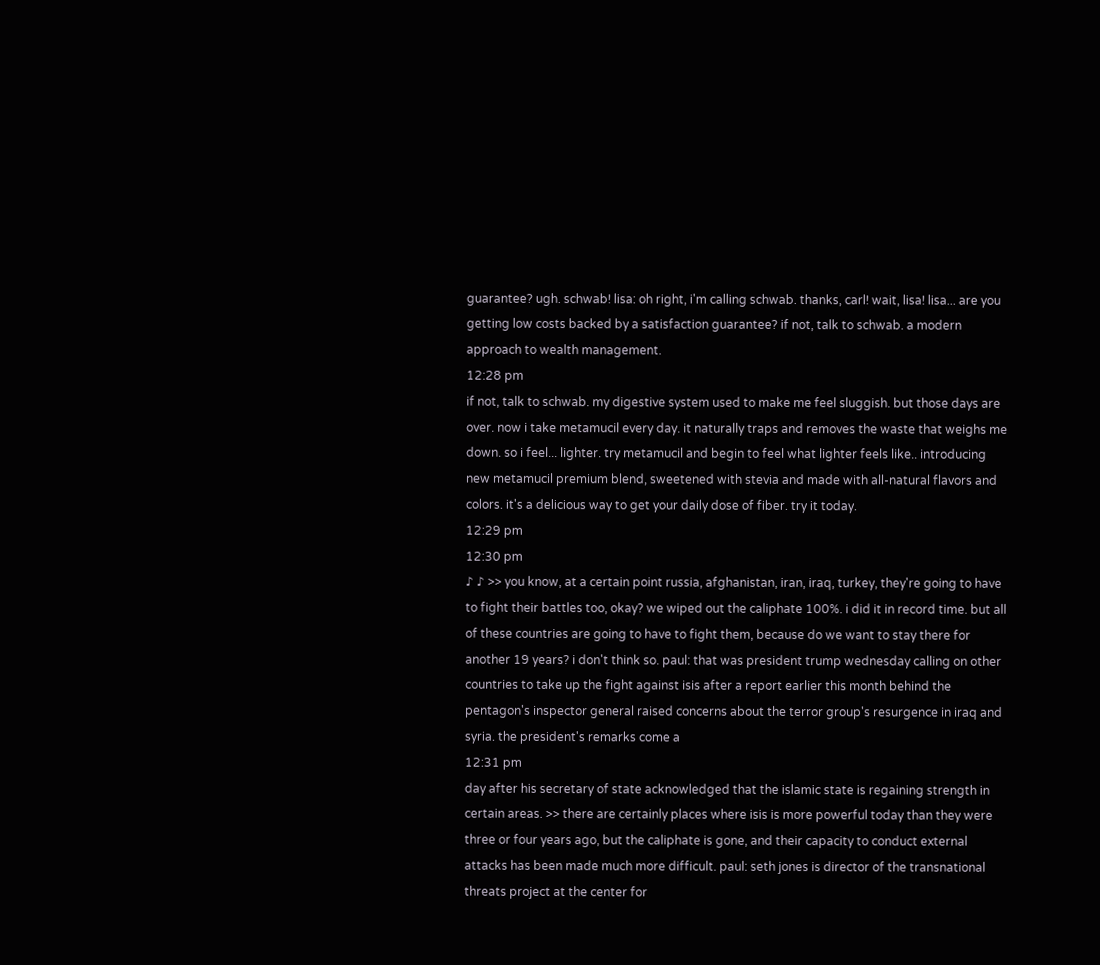guarantee? ugh. schwab! lisa: oh right, i'm calling schwab. thanks, carl! wait, lisa! lisa... are you getting low costs backed by a satisfaction guarantee? if not, talk to schwab. a modern approach to wealth management.
12:28 pm
if not, talk to schwab. my digestive system used to make me feel sluggish. but those days are over. now i take metamucil every day. it naturally traps and removes the waste that weighs me down. so i feel... lighter. try metamucil and begin to feel what lighter feels like.. introducing new metamucil premium blend, sweetened with stevia and made with all-natural flavors and colors. it's a delicious way to get your daily dose of fiber. try it today.
12:29 pm
12:30 pm
♪ ♪ >> you know, at a certain point russia, afghanistan, iran, iraq, turkey, they're going to have to fight their battles too, okay? we wiped out the caliphate 100%. i did it in record time. but all of these countries are going to have to fight them, because do we want to stay there for another 19 years? i don't think so. paul: that was president trump wednesday calling on other countries to take up the fight against isis after a report earlier this month behind the pentagon's inspector general raised concerns about the terror group's resurgence in iraq and syria. the president's remarks come a
12:31 pm
day after his secretary of state acknowledged that the islamic state is regaining strength in certain areas. >> there are certainly places where isis is more powerful today than they were three or four years ago, but the caliphate is gone, and their capacity to conduct external attacks has been made much more difficult. paul: seth jones is director of the transnational threats project at the center for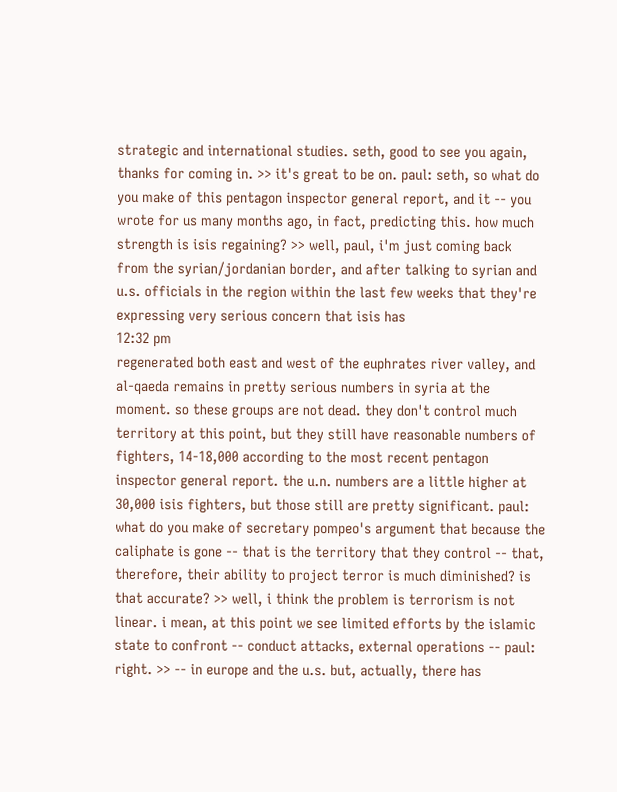strategic and international studies. seth, good to see you again, thanks for coming in. >> it's great to be on. paul: seth, so what do you make of this pentagon inspector general report, and it -- you wrote for us many months ago, in fact, predicting this. how much strength is isis regaining? >> well, paul, i'm just coming back from the syrian/jordanian border, and after talking to syrian and u.s. officials in the region within the last few weeks that they're expressing very serious concern that isis has
12:32 pm
regenerated both east and west of the euphrates river valley, and al-qaeda remains in pretty serious numbers in syria at the moment. so these groups are not dead. they don't control much territory at this point, but they still have reasonable numbers of fighters, 14-18,000 according to the most recent pentagon inspector general report. the u.n. numbers are a little higher at 30,000 isis fighters, but those still are pretty significant. paul: what do you make of secretary pompeo's argument that because the caliphate is gone -- that is the territory that they control -- that, therefore, their ability to project terror is much diminished? is that accurate? >> well, i think the problem is terrorism is not linear. i mean, at this point we see limited efforts by the islamic state to confront -- conduct attacks, external operations -- paul: right. >> -- in europe and the u.s. but, actually, there has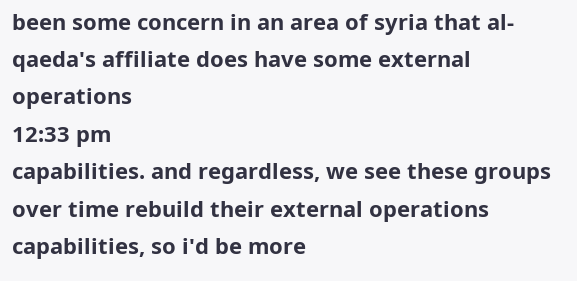been some concern in an area of syria that al-qaeda's affiliate does have some external operations
12:33 pm
capabilities. and regardless, we see these groups over time rebuild their external operations capabilities, so i'd be more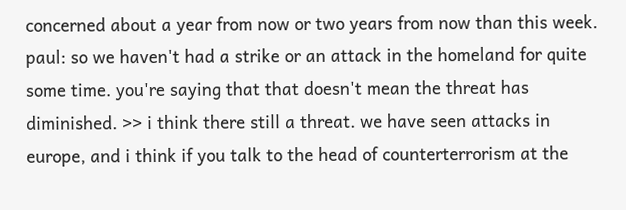concerned about a year from now or two years from now than this week. paul: so we haven't had a strike or an attack in the homeland for quite some time. you're saying that that doesn't mean the threat has diminished. >> i think there still a threat. we have seen attacks in europe, and i think if you talk to the head of counterterrorism at the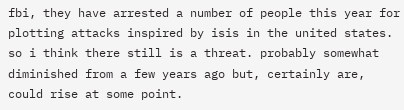fbi, they have arrested a number of people this year for plotting attacks inspired by isis in the united states. so i think there still is a threat. probably somewhat diminished from a few years ago but, certainly are, could rise at some point.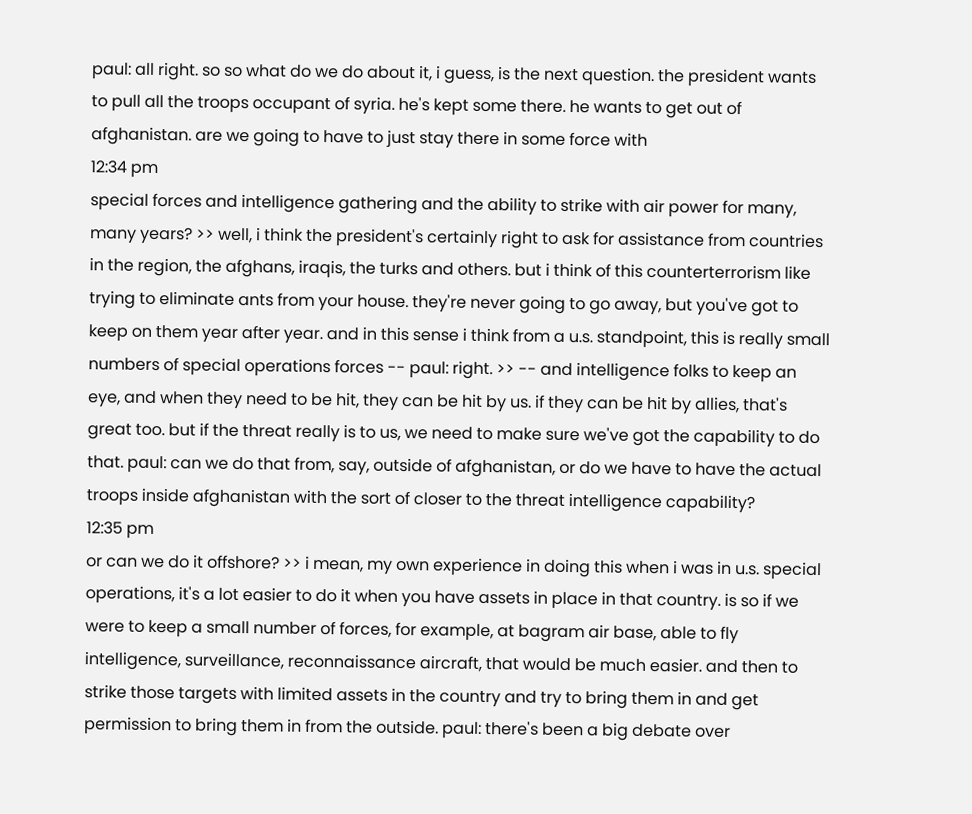paul: all right. so so what do we do about it, i guess, is the next question. the president wants to pull all the troops occupant of syria. he's kept some there. he wants to get out of afghanistan. are we going to have to just stay there in some force with
12:34 pm
special forces and intelligence gathering and the ability to strike with air power for many, many years? >> well, i think the president's certainly right to ask for assistance from countries in the region, the afghans, iraqis, the turks and others. but i think of this counterterrorism like trying to eliminate ants from your house. they're never going to go away, but you've got to keep on them year after year. and in this sense i think from a u.s. standpoint, this is really small numbers of special operations forces -- paul: right. >> -- and intelligence folks to keep an eye, and when they need to be hit, they can be hit by us. if they can be hit by allies, that's great too. but if the threat really is to us, we need to make sure we've got the capability to do that. paul: can we do that from, say, outside of afghanistan, or do we have to have the actual troops inside afghanistan with the sort of closer to the threat intelligence capability?
12:35 pm
or can we do it offshore? >> i mean, my own experience in doing this when i was in u.s. special operations, it's a lot easier to do it when you have assets in place in that country. is so if we were to keep a small number of forces, for example, at bagram air base, able to fly intelligence, surveillance, reconnaissance aircraft, that would be much easier. and then to strike those targets with limited assets in the country and try to bring them in and get permission to bring them in from the outside. paul: there's been a big debate over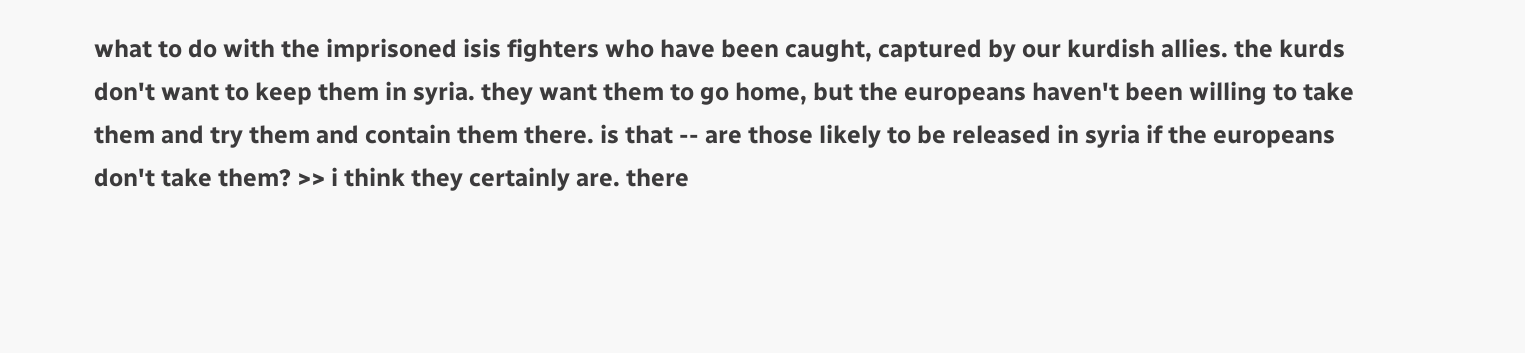what to do with the imprisoned isis fighters who have been caught, captured by our kurdish allies. the kurds don't want to keep them in syria. they want them to go home, but the europeans haven't been willing to take them and try them and contain them there. is that -- are those likely to be released in syria if the europeans don't take them? >> i think they certainly are. there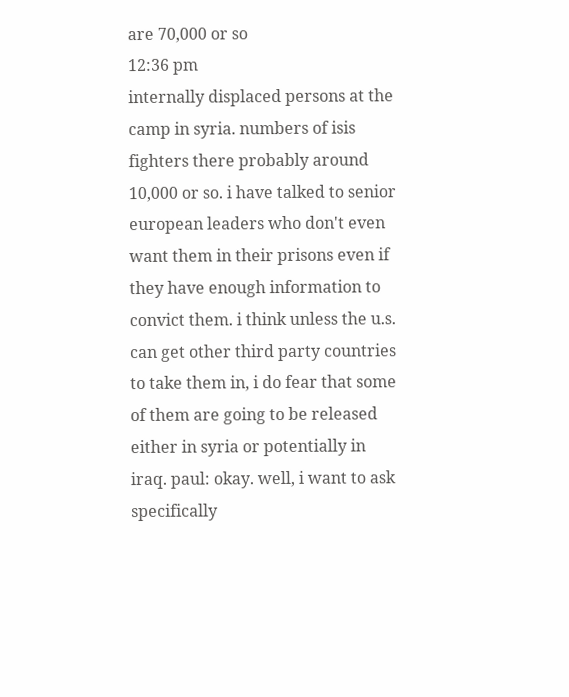are 70,000 or so
12:36 pm
internally displaced persons at the camp in syria. numbers of isis fighters there probably around 10,000 or so. i have talked to senior european leaders who don't even want them in their prisons even if they have enough information to convict them. i think unless the u.s. can get other third party countries to take them in, i do fear that some of them are going to be released either in syria or potentially in iraq. paul: okay. well, i want to ask specifically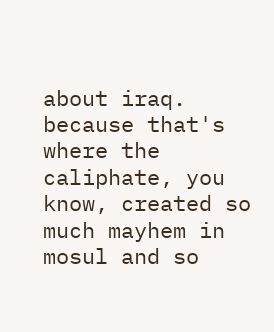about iraq. because that's where the caliphate, you know, created so much mayhem in mosul and so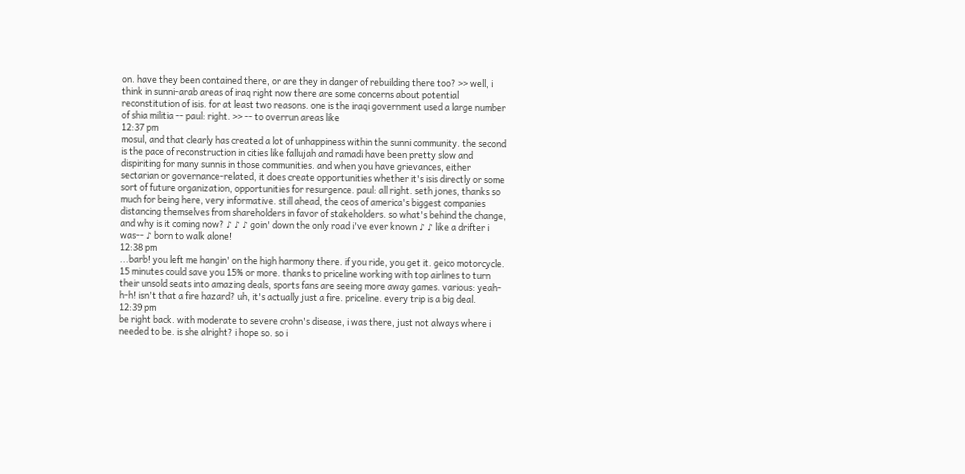on. have they been contained there, or are they in danger of rebuilding there too? >> well, i think in sunni-arab areas of iraq right now there are some concerns about potential reconstitution of isis. for at least two reasons. one is the iraqi government used a large number of shia militia -- paul: right. >> -- to overrun areas like
12:37 pm
mosul, and that clearly has created a lot of unhappiness within the sunni community. the second is the pace of reconstruction in cities like fallujah and ramadi have been pretty slow and dispiriting for many sunnis in those communities. and when you have grievances, either sectarian or governance-related, it does create opportunities whether it's isis directly or some sort of future organization, opportunities for resurgence. paul: all right. seth jones, thanks so much for being here, very informative. still ahead, the ceos of america's biggest companies distancing themselves from shareholders in favor of stakeholders. so what's behind the change, and why is it coming now? ♪ ♪ ♪ goin' down the only road i've ever known ♪ ♪ like a drifter i was-- ♪ born to walk alone!
12:38 pm
...barb! you left me hangin' on the high harmony there. if you ride, you get it. geico motorcycle. 15 minutes could save you 15% or more. thanks to priceline working with top airlines to turn their unsold seats into amazing deals, sports fans are seeing more away games. various: yeah-h-h! isn't that a fire hazard? uh, it's actually just a fire. priceline. every trip is a big deal.
12:39 pm
be right back. with moderate to severe crohn's disease, i was there, just not always where i needed to be. is she alright? i hope so. so i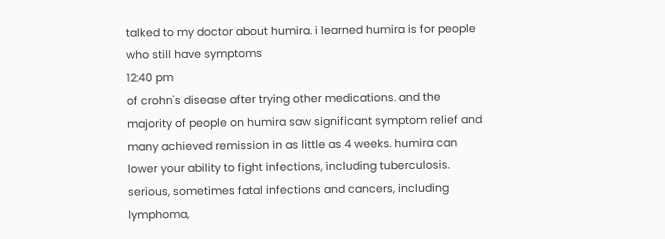talked to my doctor about humira. i learned humira is for people who still have symptoms
12:40 pm
of crohn's disease after trying other medications. and the majority of people on humira saw significant symptom relief and many achieved remission in as little as 4 weeks. humira can lower your ability to fight infections, including tuberculosis. serious, sometimes fatal infections and cancers, including lymphoma,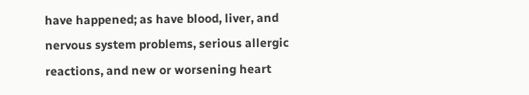have happened; as have blood, liver, and nervous system problems, serious allergic reactions, and new or worsening heart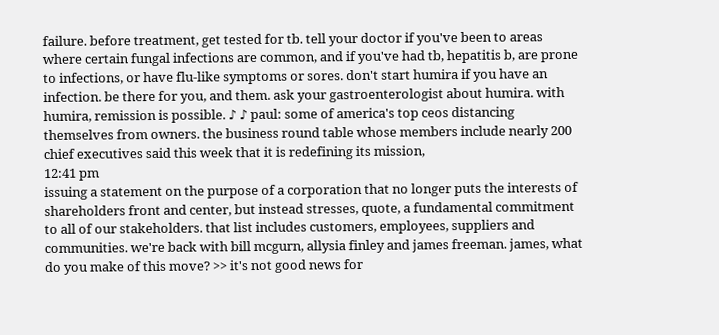failure. before treatment, get tested for tb. tell your doctor if you've been to areas where certain fungal infections are common, and if you've had tb, hepatitis b, are prone to infections, or have flu-like symptoms or sores. don't start humira if you have an infection. be there for you, and them. ask your gastroenterologist about humira. with humira, remission is possible. ♪ ♪ paul: some of america's top ceos distancing themselves from owners. the business round table whose members include nearly 200 chief executives said this week that it is redefining its mission,
12:41 pm
issuing a statement on the purpose of a corporation that no longer puts the interests of shareholders front and center, but instead stresses, quote, a fundamental commitment to all of our stakeholders. that list includes customers, employees, suppliers and communities. we're back with bill mcgurn, allysia finley and james freeman. james, what do you make of this move? >> it's not good news for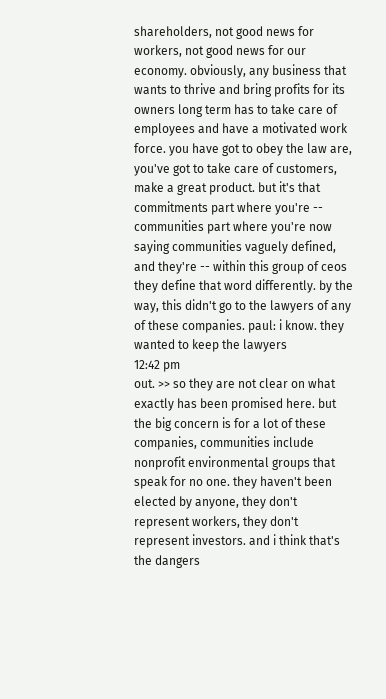shareholders, not good news for workers, not good news for our economy. obviously, any business that wants to thrive and bring profits for its owners long term has to take care of employees and have a motivated work force. you have got to obey the law are, you've got to take care of customers, make a great product. but it's that commitments part where you're -- communities part where you're now saying communities vaguely defined, and they're -- within this group of ceos they define that word differently. by the way, this didn't go to the lawyers of any of these companies. paul: i know. they wanted to keep the lawyers
12:42 pm
out. >> so they are not clear on what exactly has been promised here. but the big concern is for a lot of these companies, communities include nonprofit environmental groups that speak for no one. they haven't been elected by anyone, they don't represent workers, they don't represent investors. and i think that's the dangers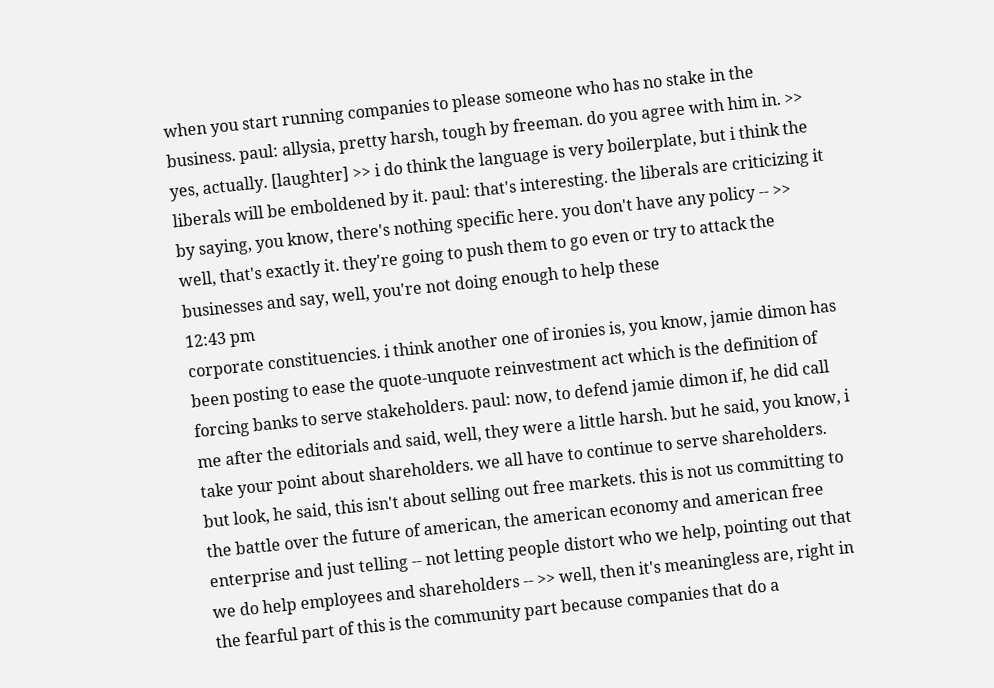when you start running companies to please someone who has no stake in the business. paul: allysia, pretty harsh, tough by freeman. do you agree with him in. >> yes, actually. [laughter] >> i do think the language is very boilerplate, but i think the liberals will be emboldened by it. paul: that's interesting. the liberals are criticizing it by saying, you know, there's nothing specific here. you don't have any policy -- >> well, that's exactly it. they're going to push them to go even or try to attack the businesses and say, well, you're not doing enough to help these
12:43 pm
corporate constituencies. i think another one of ironies is, you know, jamie dimon has been posting to ease the quote-unquote reinvestment act which is the definition of forcing banks to serve stakeholders. paul: now, to defend jamie dimon if, he did call me after the editorials and said, well, they were a little harsh. but he said, you know, i take your point about shareholders. we all have to continue to serve shareholders. but look, he said, this isn't about selling out free markets. this is not us committing to the battle over the future of american, the american economy and american free enterprise and just telling -- not letting people distort who we help, pointing out that we do help employees and shareholders -- >> well, then it's meaningless are, right in the fearful part of this is the community part because companies that do a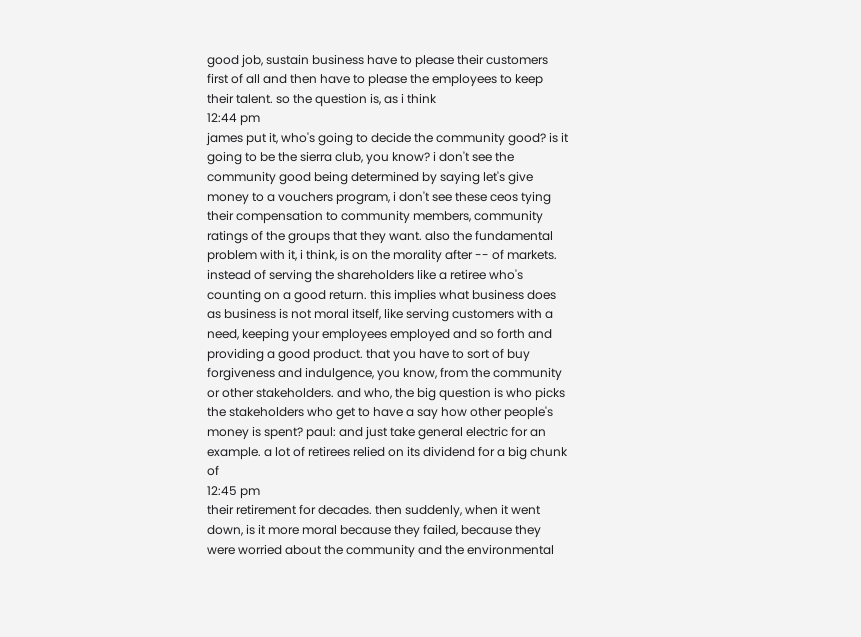good job, sustain business have to please their customers first of all and then have to please the employees to keep their talent. so the question is, as i think
12:44 pm
james put it, who's going to decide the community good? is it going to be the sierra club, you know? i don't see the community good being determined by saying let's give money to a vouchers program, i don't see these ceos tying their compensation to community members, community ratings of the groups that they want. also the fundamental problem with it, i think, is on the morality after -- of markets. instead of serving the shareholders like a retiree who's counting on a good return. this implies what business does as business is not moral itself, like serving customers with a need, keeping your employees employed and so forth and providing a good product. that you have to sort of buy forgiveness and indulgence, you know, from the community or other stakeholders. and who, the big question is who picks the stakeholders who get to have a say how other people's money is spent? paul: and just take general electric for an example. a lot of retirees relied on its dividend for a big chunk of
12:45 pm
their retirement for decades. then suddenly, when it went down, is it more moral because they failed, because they were worried about the community and the environmental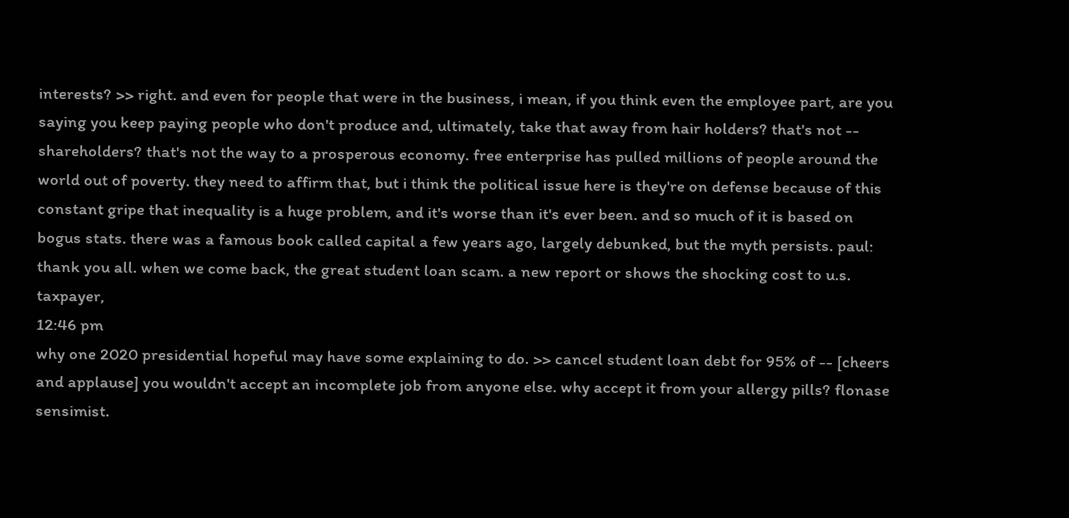interests? >> right. and even for people that were in the business, i mean, if you think even the employee part, are you saying you keep paying people who don't produce and, ultimately, take that away from hair holders? that's not -- shareholders? that's not the way to a prosperous economy. free enterprise has pulled millions of people around the world out of poverty. they need to affirm that, but i think the political issue here is they're on defense because of this constant gripe that inequality is a huge problem, and it's worse than it's ever been. and so much of it is based on bogus stats. there was a famous book called capital a few years ago, largely debunked, but the myth persists. paul: thank you all. when we come back, the great student loan scam. a new report or shows the shocking cost to u.s. taxpayer,
12:46 pm
why one 2020 presidential hopeful may have some explaining to do. >> cancel student loan debt for 95% of -- [cheers and applause] you wouldn't accept an incomplete job from anyone else. why accept it from your allergy pills? flonase sensimist.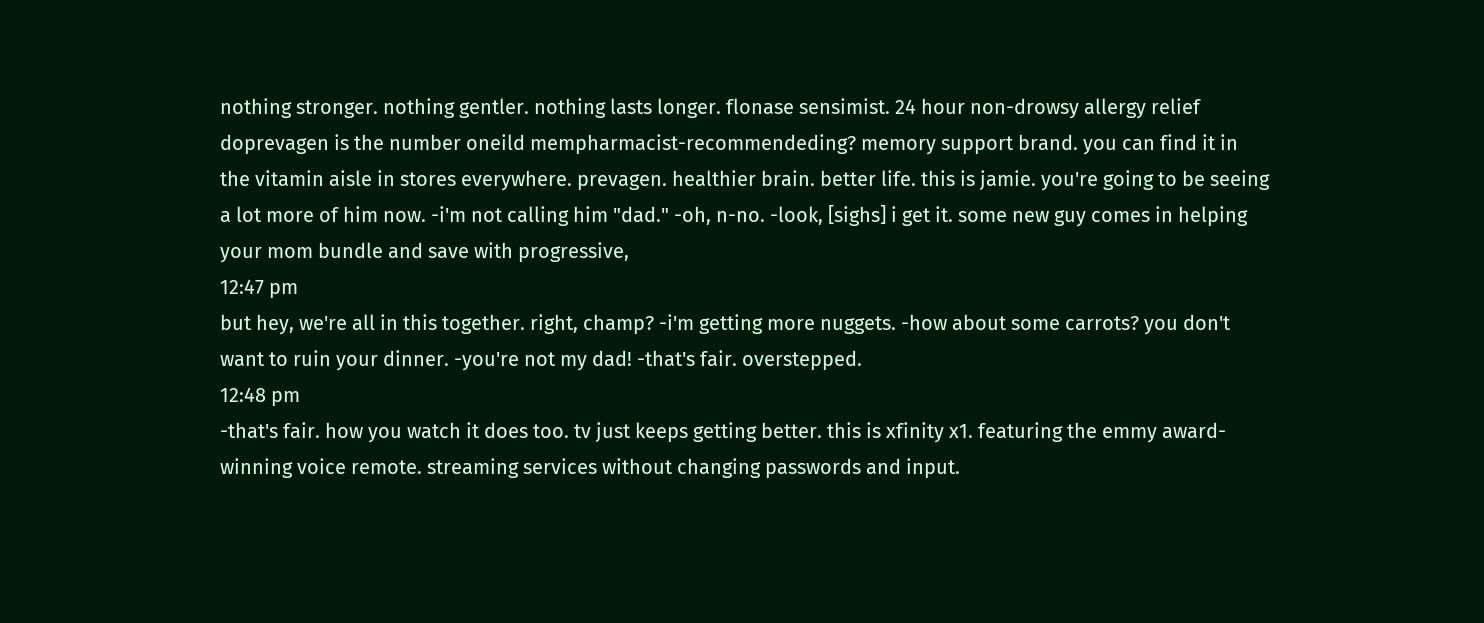nothing stronger. nothing gentler. nothing lasts longer. flonase sensimist. 24 hour non-drowsy allergy relief doprevagen is the number oneild mempharmacist-recommendeding? memory support brand. you can find it in the vitamin aisle in stores everywhere. prevagen. healthier brain. better life. this is jamie. you're going to be seeing a lot more of him now. -i'm not calling him "dad." -oh, n-no. -look, [sighs] i get it. some new guy comes in helping your mom bundle and save with progressive,
12:47 pm
but hey, we're all in this together. right, champ? -i'm getting more nuggets. -how about some carrots? you don't want to ruin your dinner. -you're not my dad! -that's fair. overstepped.
12:48 pm
-that's fair. how you watch it does too. tv just keeps getting better. this is xfinity x1. featuring the emmy award-winning voice remote. streaming services without changing passwords and input.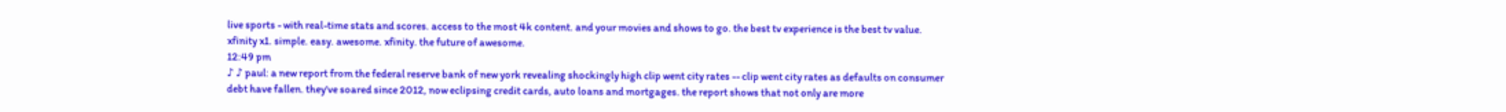live sports - with real-time stats and scores. access to the most 4k content. and your movies and shows to go. the best tv experience is the best tv value. xfinity x1. simple. easy. awesome. xfinity. the future of awesome.
12:49 pm
♪ ♪ paul: a new report from the federal reserve bank of new york revealing shockingly high clip went city rates -- clip went city rates as defaults on consumer debt have fallen. they've soared since 2012, now eclipsing credit cards, auto loans and mortgages. the report shows that not only are more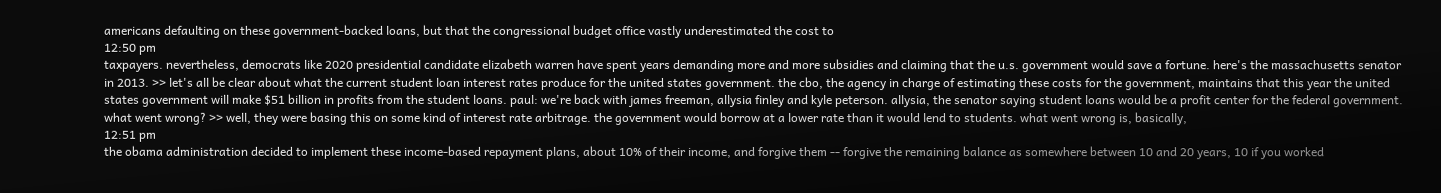americans defaulting on these government-backed loans, but that the congressional budget office vastly underestimated the cost to
12:50 pm
taxpayers. nevertheless, democrats like 2020 presidential candidate elizabeth warren have spent years demanding more and more subsidies and claiming that the u.s. government would save a fortune. here's the massachusetts senator in 2013. >> let's all be clear about what the current student loan interest rates produce for the united states government. the cbo, the agency in charge of estimating these costs for the government, maintains that this year the united states government will make $51 billion in profits from the student loans. paul: we're back with james freeman, allysia finley and kyle peterson. allysia, the senator saying student loans would be a profit center for the federal government. what went wrong? >> well, they were basing this on some kind of interest rate arbitrage. the government would borrow at a lower rate than it would lend to students. what went wrong is, basically,
12:51 pm
the obama administration decided to implement these income-based repayment plans, about 10% of their income, and forgive them -- forgive the remaining balance as somewhere between 10 and 20 years, 10 if you worked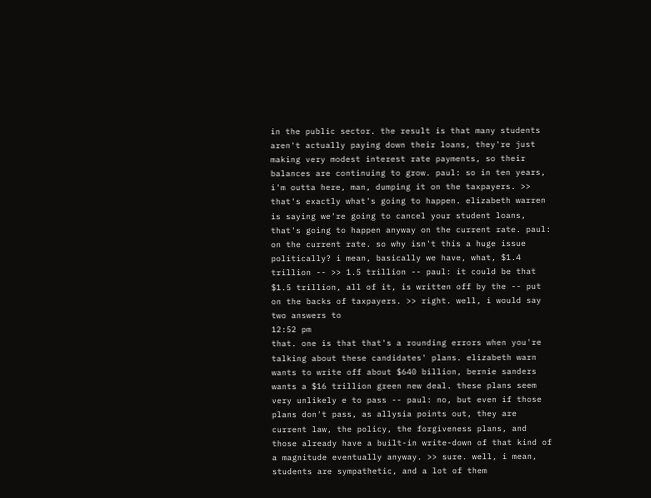in the public sector. the result is that many students aren't actually paying down their loans, they're just making very modest interest rate payments, so their balances are continuing to grow. paul: so in ten years, i'm outta here, man, dumping it on the taxpayers. >> that's exactly what's going to happen. elizabeth warren is saying we're going to cancel your student loans, that's going to happen anyway on the current rate. paul: on the current rate. so why isn't this a huge issue politically? i mean, basically we have, what, $1.4 trillion -- >> 1.5 trillion -- paul: it could be that $1.5 trillion, all of it, is written off by the -- put on the backs of taxpayers. >> right. well, i would say two answers to
12:52 pm
that. one is that that's a rounding errors when you're talking about these candidates' plans. elizabeth warn wants to write off about $640 billion, bernie sanders wants a $16 trillion green new deal. these plans seem very unlikely e to pass -- paul: no, but even if those plans don't pass, as allysia points out, they are current law, the policy, the forgiveness plans, and those already have a built-in write-down of that kind of a magnitude eventually anyway. >> sure. well, i mean, students are sympathetic, and a lot of them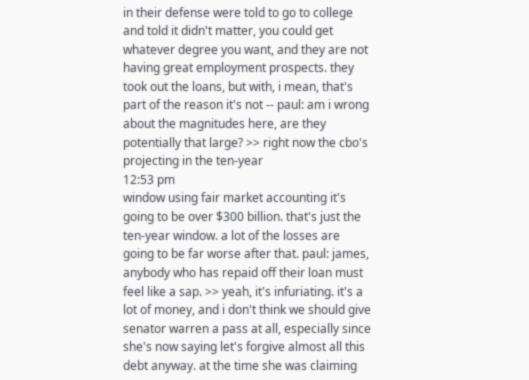in their defense were told to go to college and told it didn't matter, you could get whatever degree you want, and they are not having great employment prospects. they took out the loans, but with, i mean, that's part of the reason it's not -- paul: am i wrong about the magnitudes here, are they potentially that large? >> right now the cbo's projecting in the ten-year
12:53 pm
window using fair market accounting it's going to be over $300 billion. that's just the ten-year window. a lot of the losses are going to be far worse after that. paul: james, anybody who has repaid off their loan must feel like a sap. >> yeah, it's infuriating. it's a lot of money, and i don't think we should give senator warren a pass at all, especially since she's now saying let's forgive almost all this debt anyway. at the time she was claiming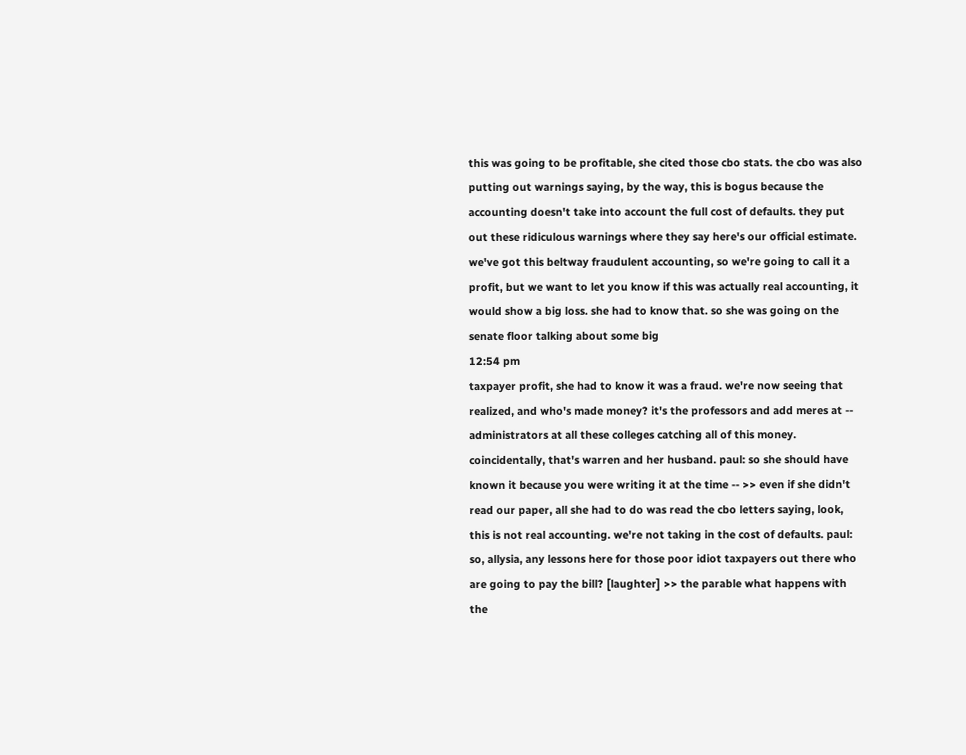this was going to be profitable, she cited those cbo stats. the cbo was also putting out warnings saying, by the way, this is bogus because the accounting doesn't take into account the full cost of defaults. they put out these ridiculous warnings where they say here's our official estimate. we've got this beltway fraudulent accounting, so we're going to call it a profit, but we want to let you know if this was actually real accounting, it would show a big loss. she had to know that. so she was going on the senate floor talking about some big
12:54 pm
taxpayer profit, she had to know it was a fraud. we're now seeing that realized, and who's made money? it's the professors and add meres at -- administrators at all these colleges catching all of this money. coincidentally, that's warren and her husband. paul: so she should have known it because you were writing it at the time -- >> even if she didn't read our paper, all she had to do was read the cbo letters saying, look, this is not real accounting. we're not taking in the cost of defaults. paul: so, allysia, any lessons here for those poor idiot taxpayers out there who are going to pay the bill? [laughter] >> the parable what happens with the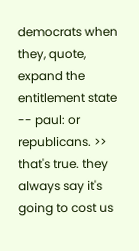democrats when they, quote, expand the entitlement state -- paul: or republicans. >> that's true. they always say it's going to cost us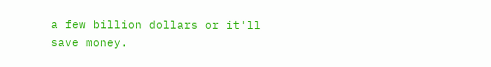a few billion dollars or it'll save money.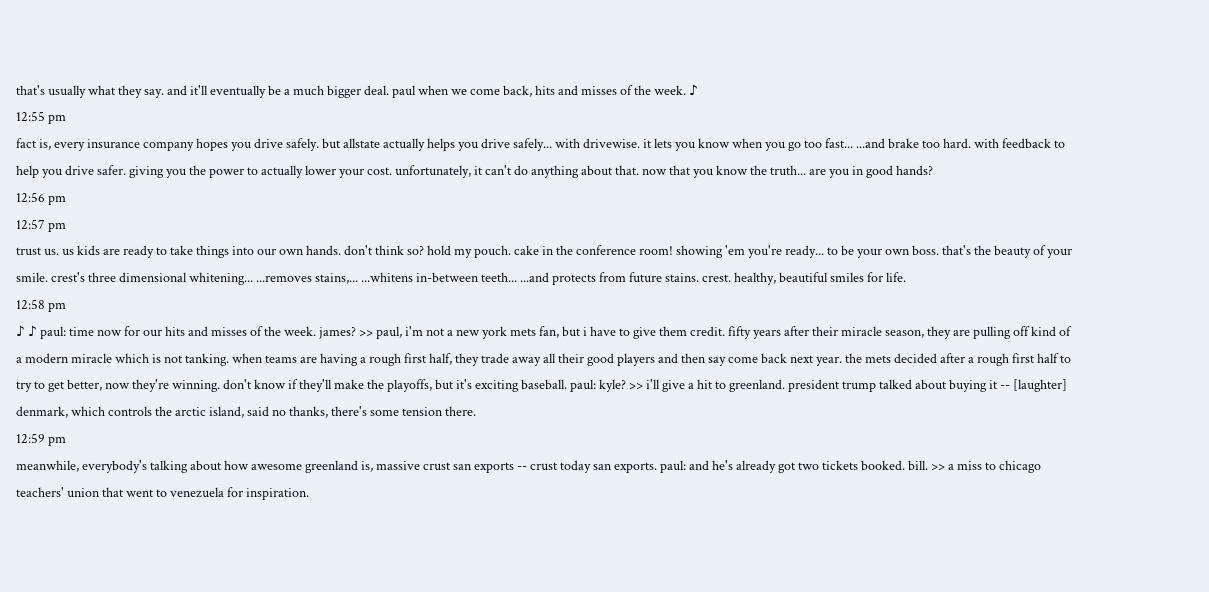that's usually what they say. and it'll eventually be a much bigger deal. paul when we come back, hits and misses of the week. ♪
12:55 pm
fact is, every insurance company hopes you drive safely. but allstate actually helps you drive safely... with drivewise. it lets you know when you go too fast... ...and brake too hard. with feedback to help you drive safer. giving you the power to actually lower your cost. unfortunately, it can't do anything about that. now that you know the truth... are you in good hands?
12:56 pm
12:57 pm
trust us. us kids are ready to take things into our own hands. don't think so? hold my pouch. cake in the conference room! showing 'em you're ready... to be your own boss. that's the beauty of your smile. crest's three dimensional whitening... ...removes stains,... ...whitens in-between teeth... ...and protects from future stains. crest. healthy, beautiful smiles for life.
12:58 pm
♪ ♪ paul: time now for our hits and misses of the week. james? >> paul, i'm not a new york mets fan, but i have to give them credit. fifty years after their miracle season, they are pulling off kind of a modern miracle which is not tanking. when teams are having a rough first half, they trade away all their good players and then say come back next year. the mets decided after a rough first half to try to get better, now they're winning. don't know if they'll make the playoffs, but it's exciting baseball. paul: kyle? >> i'll give a hit to greenland. president trump talked about buying it -- [laughter] denmark, which controls the arctic island, said no thanks, there's some tension there.
12:59 pm
meanwhile, everybody's talking about how awesome greenland is, massive crust san exports -- crust today san exports. paul: and he's already got two tickets booked. bill. >> a miss to chicago teachers' union that went to venezuela for inspiration.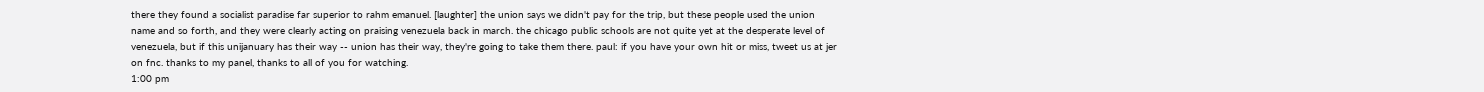there they found a socialist paradise far superior to rahm emanuel. [laughter] the union says we didn't pay for the trip, but these people used the union name and so forth, and they were clearly acting on praising venezuela back in march. the chicago public schools are not quite yet at the desperate level of venezuela, but if this unijanuary has their way -- union has their way, they're going to take them there. paul: if you have your own hit or miss, tweet us at jer on fnc. thanks to my panel, thanks to all of you for watching.
1:00 pm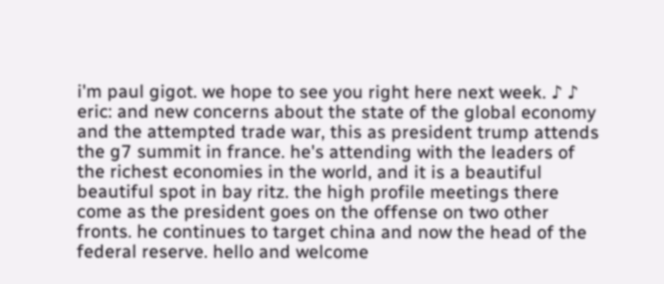i'm paul gigot. we hope to see you right here next week. ♪ ♪ eric: and new concerns about the state of the global economy and the attempted trade war, this as president trump attends the g7 summit in france. he's attending with the leaders of the richest economies in the world, and it is a beautiful beautiful spot in bay ritz. the high profile meetings there come as the president goes on the offense on two other fronts. he continues to target china and now the head of the federal reserve. hello and welcome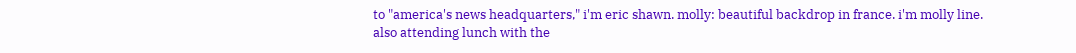to "america's news headquarters," i'm eric shawn. molly: beautiful backdrop in france. i'm molly line. also attending lunch with the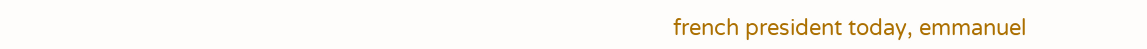french president today, emmanuel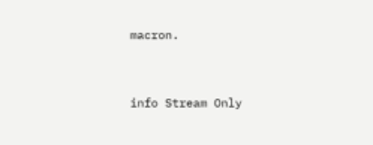macron.


info Stream Only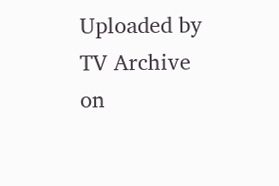Uploaded by TV Archive on